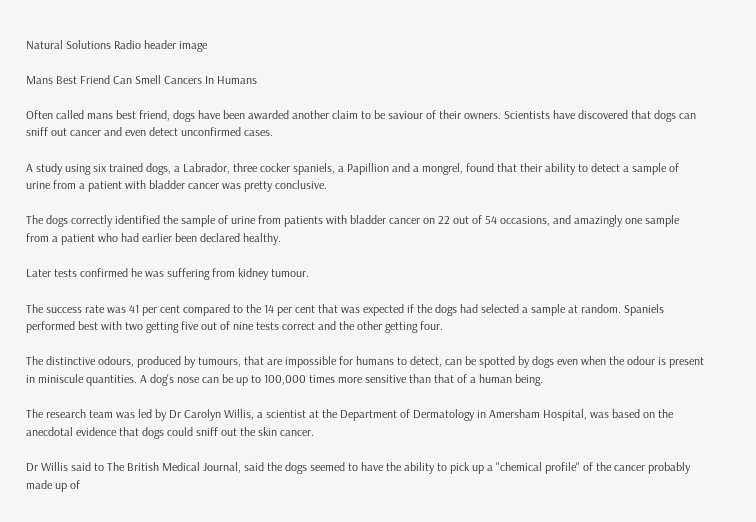Natural Solutions Radio header image

Mans Best Friend Can Smell Cancers In Humans

Often called mans best friend, dogs have been awarded another claim to be saviour of their owners. Scientists have discovered that dogs can sniff out cancer and even detect unconfirmed cases.

A study using six trained dogs, a Labrador, three cocker spaniels, a Papillion and a mongrel, found that their ability to detect a sample of urine from a patient with bladder cancer was pretty conclusive.

The dogs correctly identified the sample of urine from patients with bladder cancer on 22 out of 54 occasions, and amazingly one sample from a patient who had earlier been declared healthy.

Later tests confirmed he was suffering from kidney tumour.

The success rate was 41 per cent compared to the 14 per cent that was expected if the dogs had selected a sample at random. Spaniels performed best with two getting five out of nine tests correct and the other getting four.

The distinctive odours, produced by tumours, that are impossible for humans to detect, can be spotted by dogs even when the odour is present in miniscule quantities. A dog's nose can be up to 100,000 times more sensitive than that of a human being.

The research team was led by Dr Carolyn Willis, a scientist at the Department of Dermatology in Amersham Hospital, was based on the anecdotal evidence that dogs could sniff out the skin cancer.

Dr Willis said to The British Medical Journal, said the dogs seemed to have the ability to pick up a "chemical profile" of the cancer probably made up of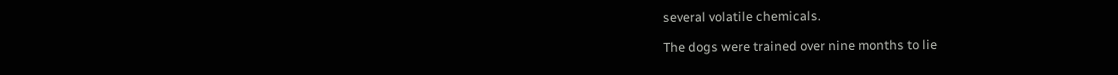several volatile chemicals.

The dogs were trained over nine months to lie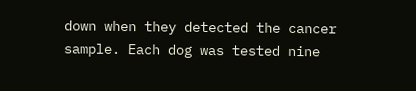down when they detected the cancer sample. Each dog was tested nine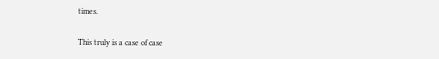times.

This truly is a case of case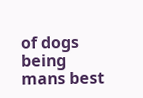of dogs being mans best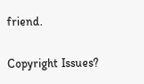friend.

Copyright Issues?